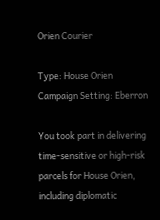Orien Courier

Type: House Orien
Campaign Setting: Eberron

You took part in delivering time-sensitive or high-risk parcels for House Orien, including diplomatic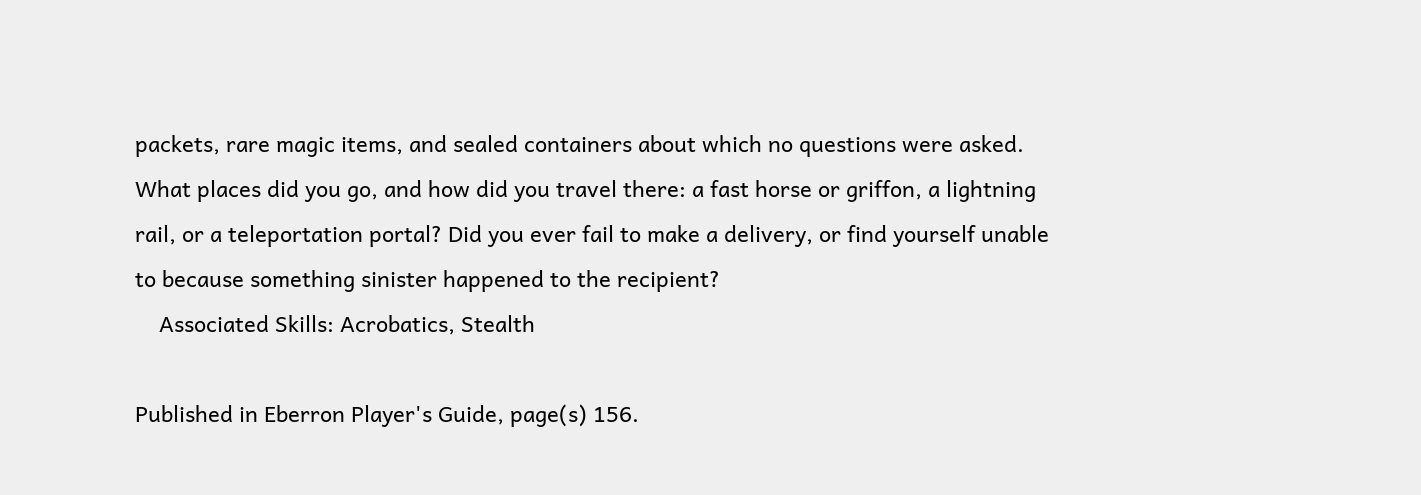packets, rare magic items, and sealed containers about which no questions were asked. What places did you go, and how did you travel there: a fast horse or griffon, a lightning rail, or a teleportation portal? Did you ever fail to make a delivery, or find yourself unable to because something sinister happened to the recipient?
    Associated Skills: Acrobatics, Stealth

Published in Eberron Player's Guide, page(s) 156.